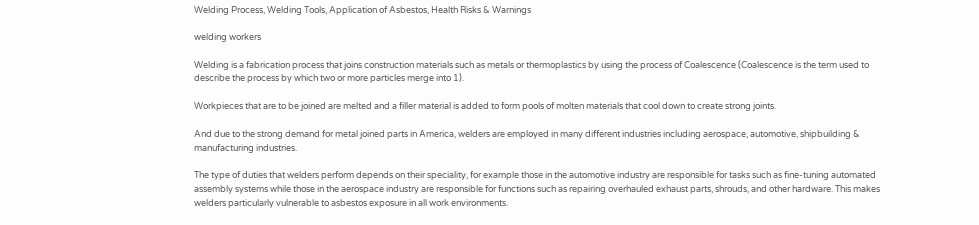Welding Process, Welding Tools, Application of Asbestos, Health Risks & Warnings

welding workers

Welding is a fabrication process that joins construction materials such as metals or thermoplastics by using the process of Coalescence (Coalescence is the term used to describe the process by which two or more particles merge into 1).

Workpieces that are to be joined are melted and a filler material is added to form pools of molten materials that cool down to create strong joints.

And due to the strong demand for metal joined parts in America, welders are employed in many different industries including aerospace, automotive, shipbuilding & manufacturing industries.

The type of duties that welders perform depends on their speciality, for example those in the automotive industry are responsible for tasks such as fine-tuning automated assembly systems while those in the aerospace industry are responsible for functions such as repairing overhauled exhaust parts, shrouds, and other hardware. This makes welders particularly vulnerable to asbestos exposure in all work environments.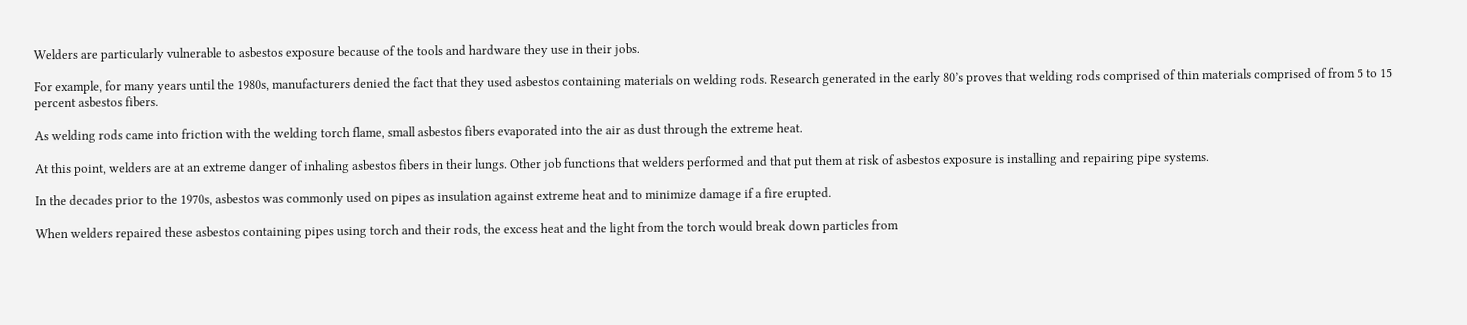Welders are particularly vulnerable to asbestos exposure because of the tools and hardware they use in their jobs.

For example, for many years until the 1980s, manufacturers denied the fact that they used asbestos containing materials on welding rods. Research generated in the early 80’s proves that welding rods comprised of thin materials comprised of from 5 to 15 percent asbestos fibers.

As welding rods came into friction with the welding torch flame, small asbestos fibers evaporated into the air as dust through the extreme heat.

At this point, welders are at an extreme danger of inhaling asbestos fibers in their lungs. Other job functions that welders performed and that put them at risk of asbestos exposure is installing and repairing pipe systems.

In the decades prior to the 1970s, asbestos was commonly used on pipes as insulation against extreme heat and to minimize damage if a fire erupted.

When welders repaired these asbestos containing pipes using torch and their rods, the excess heat and the light from the torch would break down particles from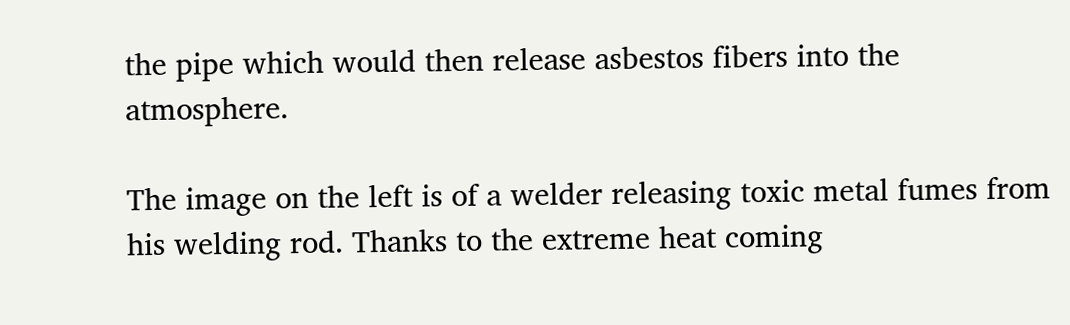the pipe which would then release asbestos fibers into the atmosphere.

The image on the left is of a welder releasing toxic metal fumes from his welding rod. Thanks to the extreme heat coming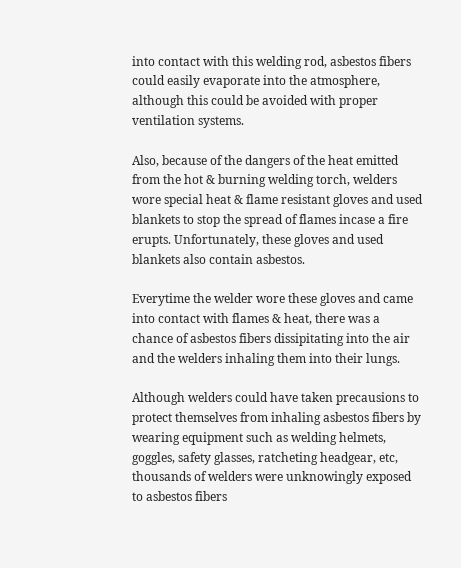into contact with this welding rod, asbestos fibers could easily evaporate into the atmosphere, although this could be avoided with proper ventilation systems.

Also, because of the dangers of the heat emitted from the hot & burning welding torch, welders wore special heat & flame resistant gloves and used blankets to stop the spread of flames incase a fire erupts. Unfortunately, these gloves and used blankets also contain asbestos.

Everytime the welder wore these gloves and came into contact with flames & heat, there was a chance of asbestos fibers dissipitating into the air and the welders inhaling them into their lungs.

Although welders could have taken precausions to protect themselves from inhaling asbestos fibers by wearing equipment such as welding helmets, goggles, safety glasses, ratcheting headgear, etc, thousands of welders were unknowingly exposed to asbestos fibers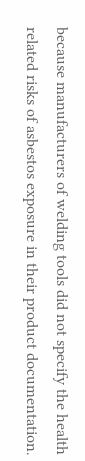because manufacturers of welding tools did not specify the health related risks of asbestos exposure in their product documentation.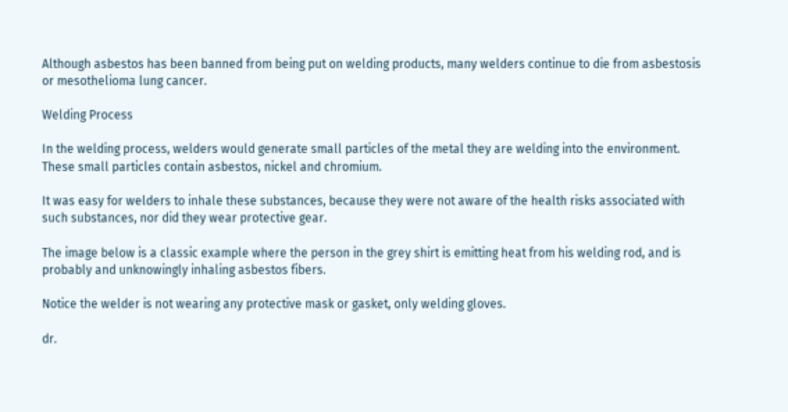Although asbestos has been banned from being put on welding products, many welders continue to die from asbestosis or mesothelioma lung cancer.

Welding Process

In the welding process, welders would generate small particles of the metal they are welding into the environment. These small particles contain asbestos, nickel and chromium.

It was easy for welders to inhale these substances, because they were not aware of the health risks associated with such substances, nor did they wear protective gear.

The image below is a classic example where the person in the grey shirt is emitting heat from his welding rod, and is probably and unknowingly inhaling asbestos fibers.

Notice the welder is not wearing any protective mask or gasket, only welding gloves.

dr.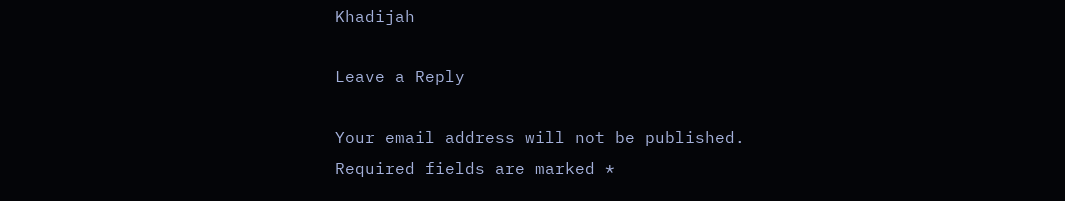Khadijah

Leave a Reply

Your email address will not be published. Required fields are marked *